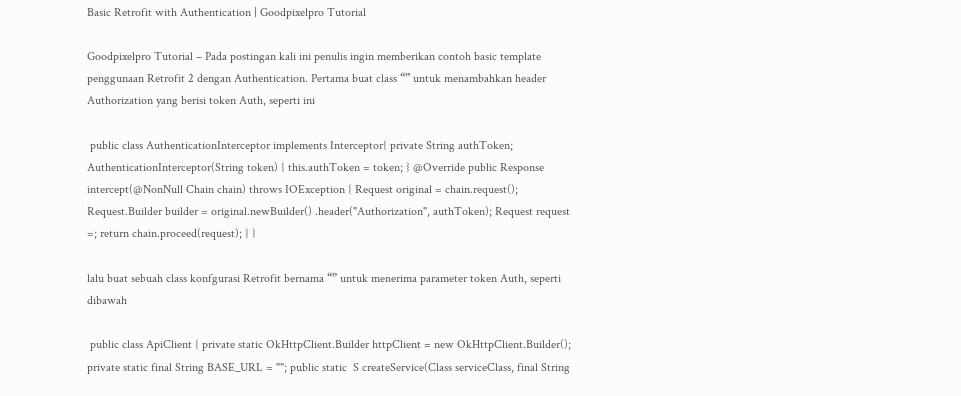Basic Retrofit with Authentication | Goodpixelpro Tutorial

Goodpixelpro Tutorial – Pada postingan kali ini penulis ingin memberikan contoh basic template penggunaan Retrofit 2 dengan Authentication. Pertama buat class “” untuk menambahkan header Authorization yang berisi token Auth, seperti ini

 public class AuthenticationInterceptor implements Interceptor{ private String authToken; AuthenticationInterceptor(String token) { this.authToken = token; } @Override public Response intercept(@NonNull Chain chain) throws IOException { Request original = chain.request(); Request.Builder builder = original.newBuilder() .header("Authorization", authToken); Request request =; return chain.proceed(request); } }

lalu buat sebuah class konfgurasi Retrofit bernama “” untuk menerima parameter token Auth, seperti dibawah

 public class ApiClient { private static OkHttpClient.Builder httpClient = new OkHttpClient.Builder(); private static final String BASE_URL = ""; public static  S createService(Class serviceClass, final String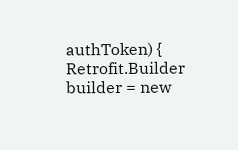authToken) { Retrofit.Builder builder = new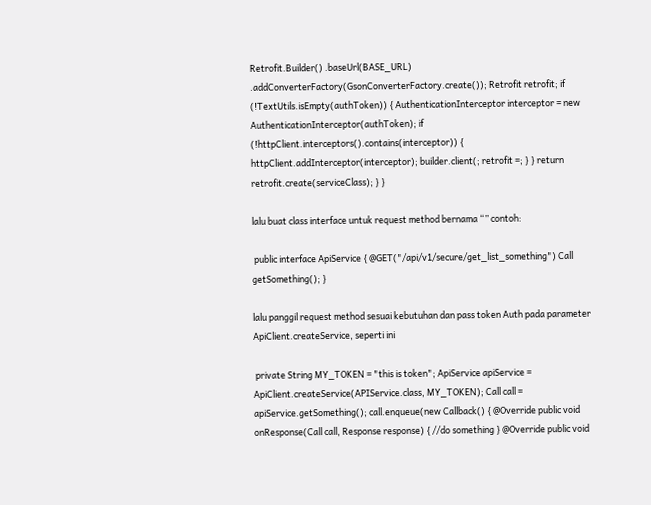Retrofit.Builder() .baseUrl(BASE_URL) .addConverterFactory(GsonConverterFactory.create()); Retrofit retrofit; if (!TextUtils.isEmpty(authToken)) { AuthenticationInterceptor interceptor = new AuthenticationInterceptor(authToken); if (!httpClient.interceptors().contains(interceptor)) { httpClient.addInterceptor(interceptor); builder.client(; retrofit =; } } return retrofit.create(serviceClass); } }

lalu buat class interface untuk request method bernama “” contoh:

 public interface ApiService { @GET("/api/v1/secure/get_list_something") Call getSomething(); }

lalu panggil request method sesuai kebutuhan dan pass token Auth pada parameter ApiClient.createService, seperti ini

 private String MY_TOKEN = "this is token"; ApiService apiService = ApiClient.createService(APIService.class, MY_TOKEN); Call call = apiService.getSomething(); call.enqueue(new Callback() { @Override public void onResponse(Call call, Response response) { //do something } @Override public void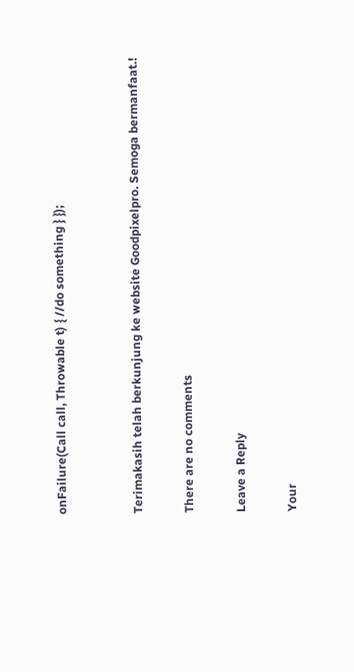onFailure(Call call, Throwable t) { //do something } });


Terimakasih telah berkunjung ke website Goodpixelpro. Semoga bermanfaat.!

There are no comments

Leave a Reply

Your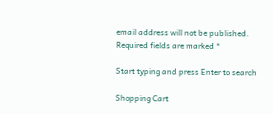email address will not be published. Required fields are marked *

Start typing and press Enter to search

Shopping Cart